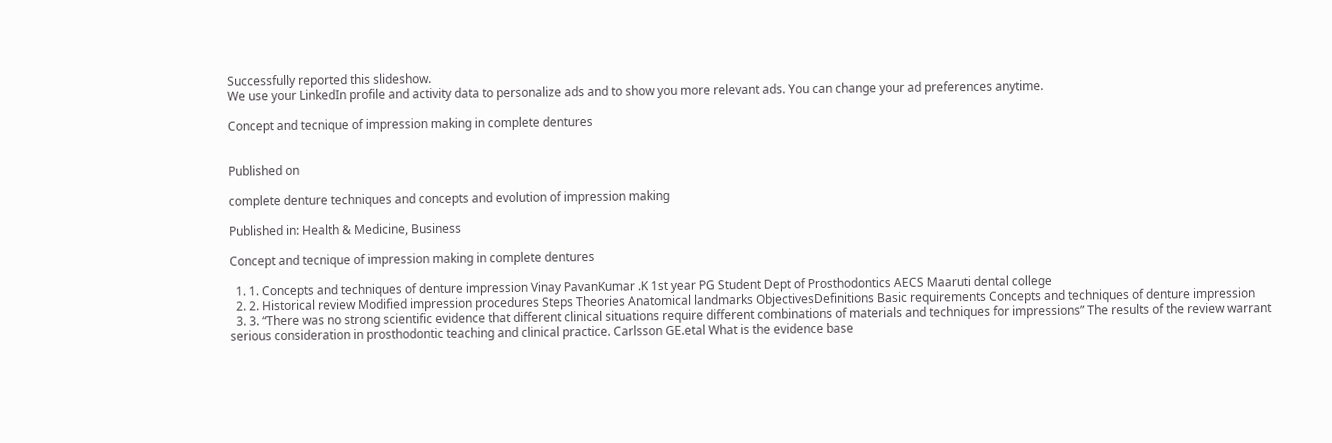Successfully reported this slideshow.
We use your LinkedIn profile and activity data to personalize ads and to show you more relevant ads. You can change your ad preferences anytime.

Concept and tecnique of impression making in complete dentures


Published on

complete denture techniques and concepts and evolution of impression making

Published in: Health & Medicine, Business

Concept and tecnique of impression making in complete dentures

  1. 1. Concepts and techniques of denture impression Vinay PavanKumar .K 1st year PG Student Dept of Prosthodontics AECS Maaruti dental college
  2. 2. Historical review Modified impression procedures Steps Theories Anatomical landmarks ObjectivesDefinitions Basic requirements Concepts and techniques of denture impression
  3. 3. “There was no strong scientific evidence that different clinical situations require different combinations of materials and techniques for impressions” The results of the review warrant serious consideration in prosthodontic teaching and clinical practice. Carlsson GE.etal What is the evidence base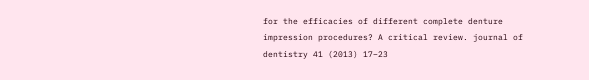for the efficacies of different complete denture impression procedures? A critical review. journal of dentistry 41 (2013) 17–23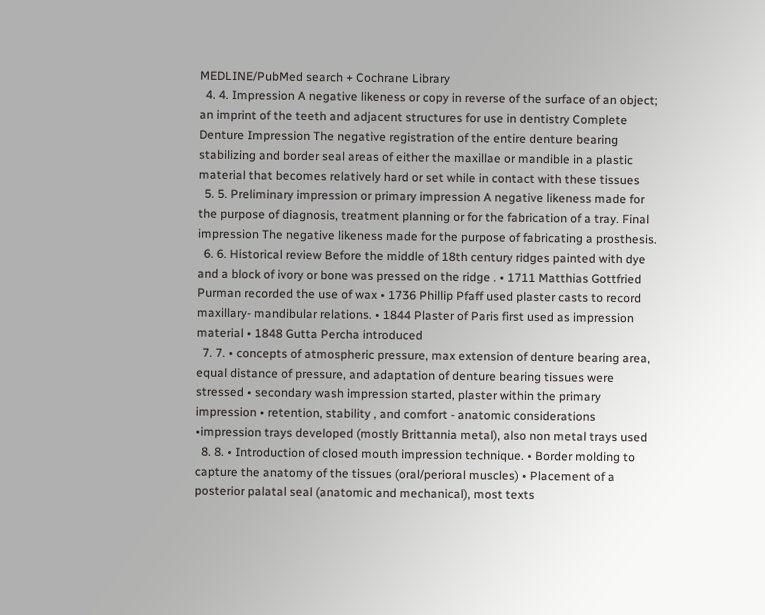MEDLINE/PubMed search + Cochrane Library
  4. 4. Impression A negative likeness or copy in reverse of the surface of an object; an imprint of the teeth and adjacent structures for use in dentistry Complete Denture Impression The negative registration of the entire denture bearing stabilizing and border seal areas of either the maxillae or mandible in a plastic material that becomes relatively hard or set while in contact with these tissues
  5. 5. Preliminary impression or primary impression A negative likeness made for the purpose of diagnosis, treatment planning or for the fabrication of a tray. Final impression The negative likeness made for the purpose of fabricating a prosthesis.
  6. 6. Historical review Before the middle of 18th century ridges painted with dye and a block of ivory or bone was pressed on the ridge . • 1711 Matthias Gottfried Purman recorded the use of wax • 1736 Phillip Pfaff used plaster casts to record maxillary- mandibular relations. • 1844 Plaster of Paris first used as impression material • 1848 Gutta Percha introduced
  7. 7. • concepts of atmospheric pressure, max extension of denture bearing area, equal distance of pressure, and adaptation of denture bearing tissues were stressed • secondary wash impression started, plaster within the primary impression • retention, stability , and comfort - anatomic considerations •impression trays developed (mostly Brittannia metal), also non metal trays used
  8. 8. • Introduction of closed mouth impression technique. • Border molding to capture the anatomy of the tissues (oral/perioral muscles) • Placement of a posterior palatal seal (anatomic and mechanical), most texts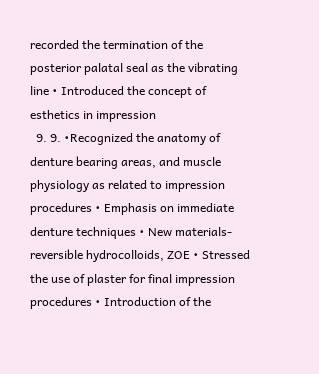recorded the termination of the posterior palatal seal as the vibrating line • Introduced the concept of esthetics in impression
  9. 9. •Recognized the anatomy of denture bearing areas, and muscle physiology as related to impression procedures • Emphasis on immediate denture techniques • New materials-reversible hydrocolloids, ZOE • Stressed the use of plaster for final impression procedures • Introduction of the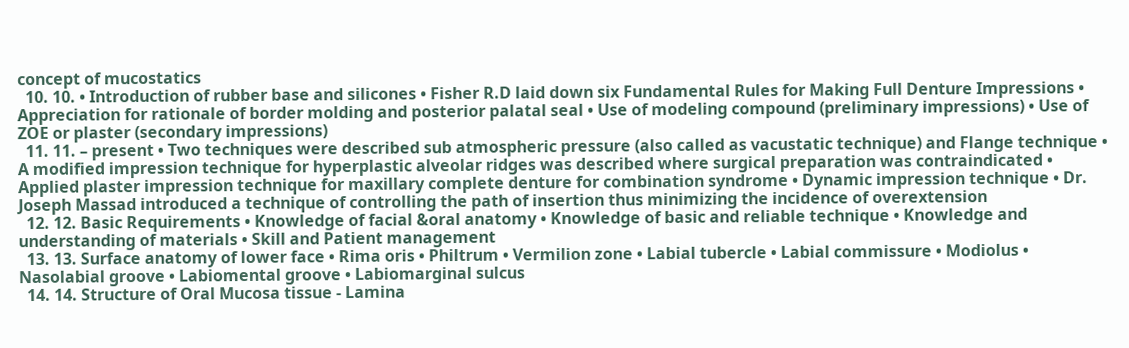concept of mucostatics
  10. 10. • Introduction of rubber base and silicones • Fisher R.D laid down six Fundamental Rules for Making Full Denture Impressions • Appreciation for rationale of border molding and posterior palatal seal • Use of modeling compound (preliminary impressions) • Use of ZOE or plaster (secondary impressions)
  11. 11. – present • Two techniques were described sub atmospheric pressure (also called as vacustatic technique) and Flange technique • A modified impression technique for hyperplastic alveolar ridges was described where surgical preparation was contraindicated • Applied plaster impression technique for maxillary complete denture for combination syndrome • Dynamic impression technique • Dr. Joseph Massad introduced a technique of controlling the path of insertion thus minimizing the incidence of overextension
  12. 12. Basic Requirements • Knowledge of facial &oral anatomy • Knowledge of basic and reliable technique • Knowledge and understanding of materials • Skill and Patient management
  13. 13. Surface anatomy of lower face • Rima oris • Philtrum • Vermilion zone • Labial tubercle • Labial commissure • Modiolus • Nasolabial groove • Labiomental groove • Labiomarginal sulcus
  14. 14. Structure of Oral Mucosa tissue - Lamina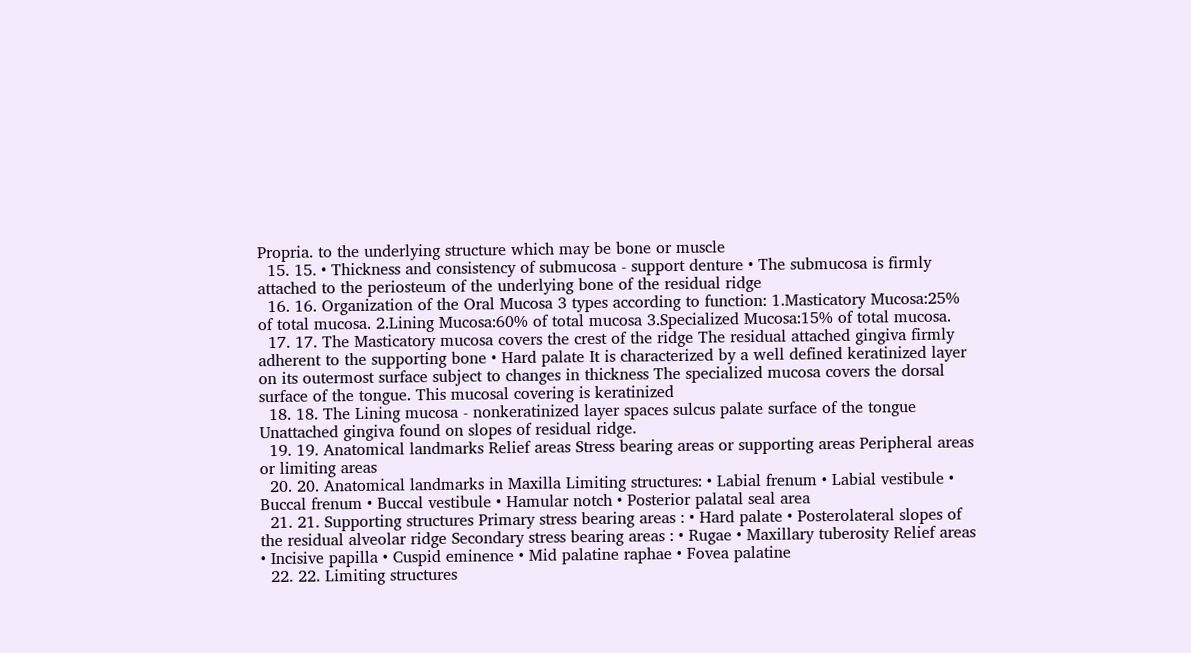Propria. to the underlying structure which may be bone or muscle
  15. 15. • Thickness and consistency of submucosa - support denture • The submucosa is firmly attached to the periosteum of the underlying bone of the residual ridge
  16. 16. Organization of the Oral Mucosa 3 types according to function: 1.Masticatory Mucosa:25% of total mucosa. 2.Lining Mucosa:60% of total mucosa 3.Specialized Mucosa:15% of total mucosa.
  17. 17. The Masticatory mucosa covers the crest of the ridge The residual attached gingiva firmly adherent to the supporting bone • Hard palate It is characterized by a well defined keratinized layer on its outermost surface subject to changes in thickness The specialized mucosa covers the dorsal surface of the tongue. This mucosal covering is keratinized
  18. 18. The Lining mucosa - nonkeratinized layer spaces sulcus palate surface of the tongue Unattached gingiva found on slopes of residual ridge.
  19. 19. Anatomical landmarks Relief areas Stress bearing areas or supporting areas Peripheral areas or limiting areas
  20. 20. Anatomical landmarks in Maxilla Limiting structures: • Labial frenum • Labial vestibule • Buccal frenum • Buccal vestibule • Hamular notch • Posterior palatal seal area
  21. 21. Supporting structures Primary stress bearing areas : • Hard palate • Posterolateral slopes of the residual alveolar ridge Secondary stress bearing areas : • Rugae • Maxillary tuberosity Relief areas • Incisive papilla • Cuspid eminence • Mid palatine raphae • Fovea palatine
  22. 22. Limiting structures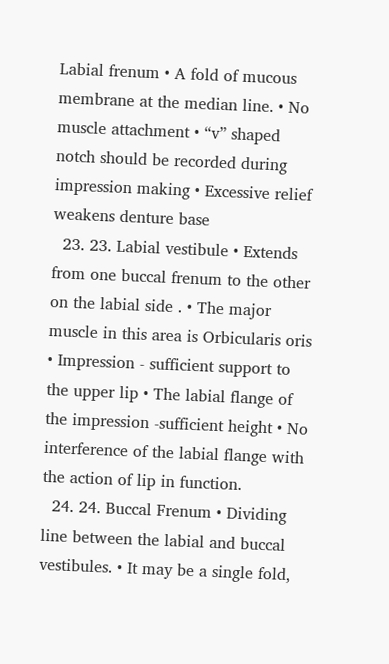Labial frenum • A fold of mucous membrane at the median line. • No muscle attachment • “v” shaped notch should be recorded during impression making • Excessive relief weakens denture base
  23. 23. Labial vestibule • Extends from one buccal frenum to the other on the labial side . • The major muscle in this area is Orbicularis oris • Impression - sufficient support to the upper lip • The labial flange of the impression -sufficient height • No interference of the labial flange with the action of lip in function.
  24. 24. Buccal Frenum • Dividing line between the labial and buccal vestibules. • It may be a single fold,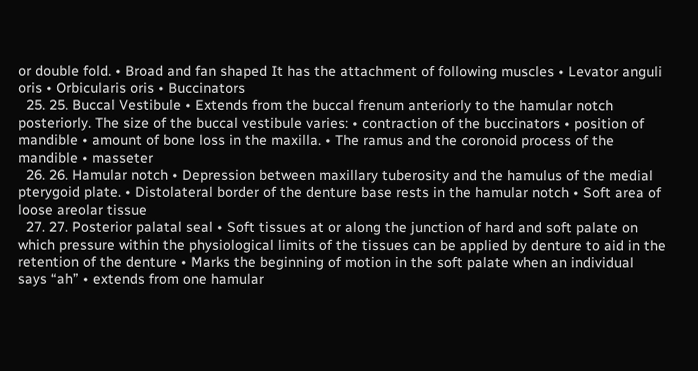or double fold. • Broad and fan shaped It has the attachment of following muscles • Levator anguli oris • Orbicularis oris • Buccinators
  25. 25. Buccal Vestibule • Extends from the buccal frenum anteriorly to the hamular notch posteriorly. The size of the buccal vestibule varies: • contraction of the buccinators • position of mandible • amount of bone loss in the maxilla. • The ramus and the coronoid process of the mandible • masseter
  26. 26. Hamular notch • Depression between maxillary tuberosity and the hamulus of the medial pterygoid plate. • Distolateral border of the denture base rests in the hamular notch • Soft area of loose areolar tissue
  27. 27. Posterior palatal seal • Soft tissues at or along the junction of hard and soft palate on which pressure within the physiological limits of the tissues can be applied by denture to aid in the retention of the denture • Marks the beginning of motion in the soft palate when an individual says “ah” • extends from one hamular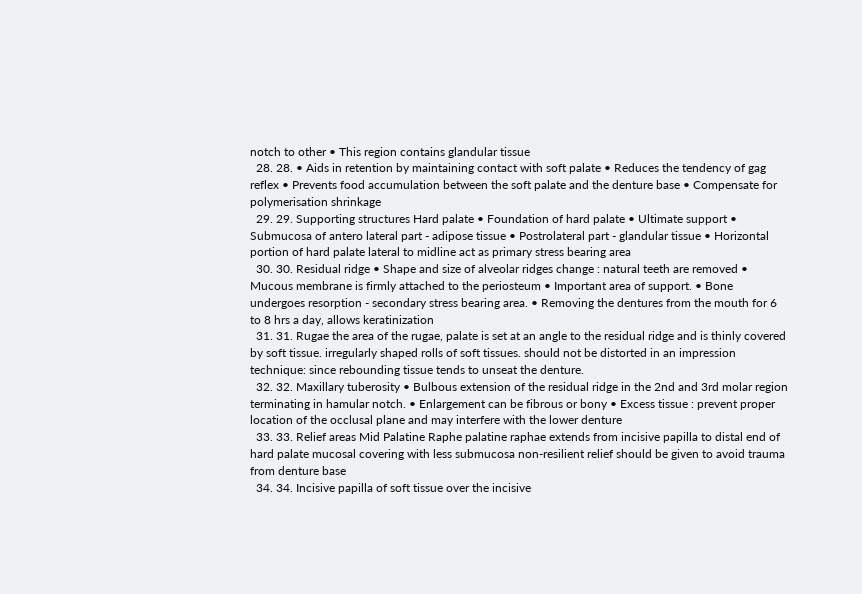notch to other • This region contains glandular tissue
  28. 28. • Aids in retention by maintaining contact with soft palate • Reduces the tendency of gag reflex • Prevents food accumulation between the soft palate and the denture base • Compensate for polymerisation shrinkage
  29. 29. Supporting structures Hard palate • Foundation of hard palate • Ultimate support • Submucosa of antero lateral part - adipose tissue • Postrolateral part - glandular tissue • Horizontal portion of hard palate lateral to midline act as primary stress bearing area
  30. 30. Residual ridge • Shape and size of alveolar ridges change : natural teeth are removed • Mucous membrane is firmly attached to the periosteum • Important area of support. • Bone undergoes resorption - secondary stress bearing area. • Removing the dentures from the mouth for 6 to 8 hrs a day, allows keratinization
  31. 31. Rugae the area of the rugae, palate is set at an angle to the residual ridge and is thinly covered by soft tissue. irregularly shaped rolls of soft tissues. should not be distorted in an impression technique: since rebounding tissue tends to unseat the denture.
  32. 32. Maxillary tuberosity • Bulbous extension of the residual ridge in the 2nd and 3rd molar region terminating in hamular notch. • Enlargement can be fibrous or bony • Excess tissue : prevent proper location of the occlusal plane and may interfere with the lower denture
  33. 33. Relief areas Mid Palatine Raphe palatine raphae extends from incisive papilla to distal end of hard palate mucosal covering with less submucosa non-resilient relief should be given to avoid trauma from denture base
  34. 34. Incisive papilla of soft tissue over the incisive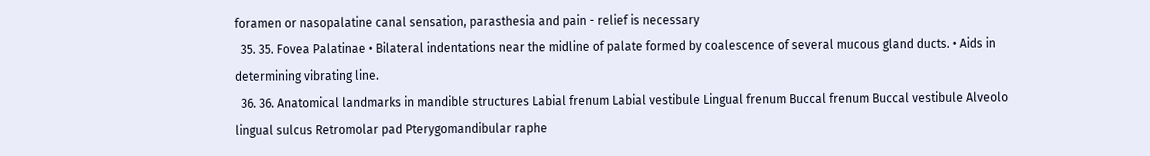foramen or nasopalatine canal sensation, parasthesia and pain - relief is necessary
  35. 35. Fovea Palatinae • Bilateral indentations near the midline of palate formed by coalescence of several mucous gland ducts. • Aids in determining vibrating line.
  36. 36. Anatomical landmarks in mandible structures Labial frenum Labial vestibule Lingual frenum Buccal frenum Buccal vestibule Alveolo lingual sulcus Retromolar pad Pterygomandibular raphe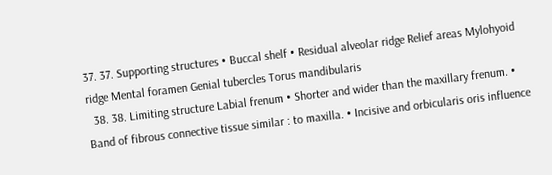37. 37. Supporting structures • Buccal shelf • Residual alveolar ridge Relief areas Mylohyoid ridge Mental foramen Genial tubercles Torus mandibularis
  38. 38. Limiting structure Labial frenum • Shorter and wider than the maxillary frenum. • Band of fibrous connective tissue similar : to maxilla. • Incisive and orbicularis oris influence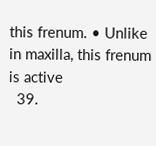this frenum. • Unlike in maxilla, this frenum is active
  39.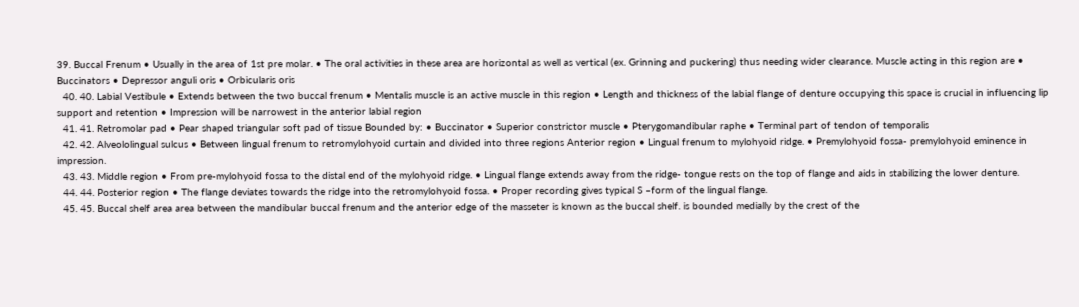39. Buccal Frenum • Usually in the area of 1st pre molar. • The oral activities in these area are horizontal as well as vertical (ex. Grinning and puckering) thus needing wider clearance. Muscle acting in this region are • Buccinators • Depressor anguli oris • Orbicularis oris
  40. 40. Labial Vestibule • Extends between the two buccal frenum • Mentalis muscle is an active muscle in this region • Length and thickness of the labial flange of denture occupying this space is crucial in influencing lip support and retention • Impression will be narrowest in the anterior labial region
  41. 41. Retromolar pad • Pear shaped triangular soft pad of tissue Bounded by: • Buccinator • Superior constrictor muscle • Pterygomandibular raphe • Terminal part of tendon of temporalis
  42. 42. Alveololingual sulcus • Between lingual frenum to retromylohyoid curtain and divided into three regions Anterior region • Lingual frenum to mylohyoid ridge. • Premylohyoid fossa- premylohyoid eminence in impression.
  43. 43. Middle region • From pre-mylohyoid fossa to the distal end of the mylohyoid ridge. • Lingual flange extends away from the ridge- tongue rests on the top of flange and aids in stabilizing the lower denture.
  44. 44. Posterior region • The flange deviates towards the ridge into the retromylohyoid fossa. • Proper recording gives typical S –form of the lingual flange.
  45. 45. Buccal shelf area area between the mandibular buccal frenum and the anterior edge of the masseter is known as the buccal shelf. is bounded medially by the crest of the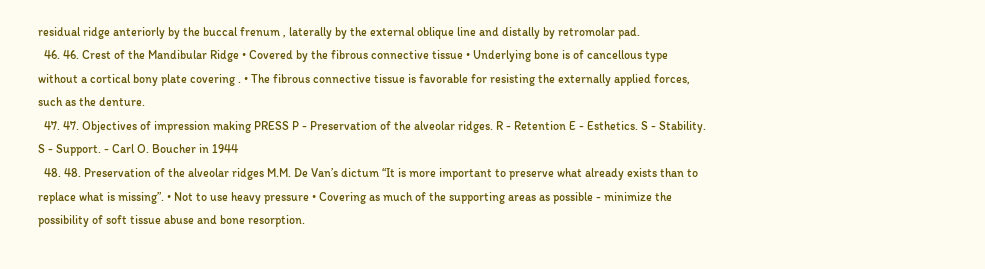residual ridge anteriorly by the buccal frenum , laterally by the external oblique line and distally by retromolar pad.
  46. 46. Crest of the Mandibular Ridge • Covered by the fibrous connective tissue • Underlying bone is of cancellous type without a cortical bony plate covering . • The fibrous connective tissue is favorable for resisting the externally applied forces, such as the denture.
  47. 47. Objectives of impression making PRESS P - Preservation of the alveolar ridges. R - Retention E - Esthetics. S - Stability. S - Support. - Carl O. Boucher in 1944
  48. 48. Preservation of the alveolar ridges M.M. De Van’s dictum “It is more important to preserve what already exists than to replace what is missing”. • Not to use heavy pressure • Covering as much of the supporting areas as possible - minimize the possibility of soft tissue abuse and bone resorption.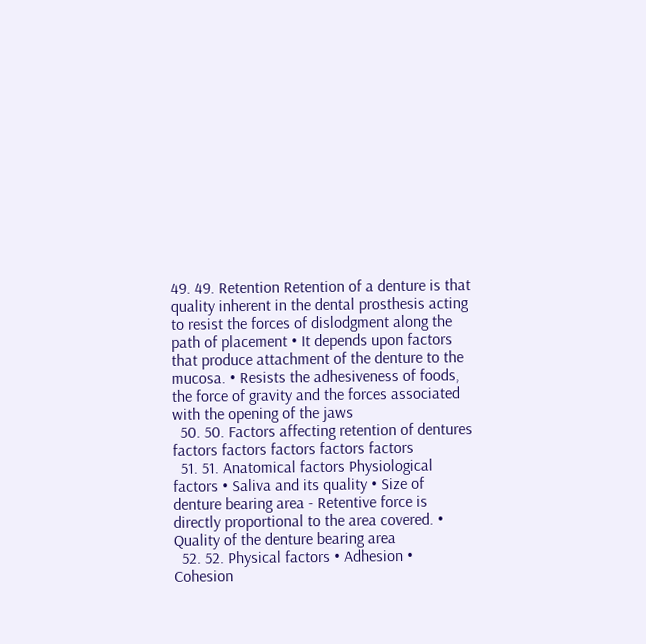49. 49. Retention Retention of a denture is that quality inherent in the dental prosthesis acting to resist the forces of dislodgment along the path of placement • It depends upon factors that produce attachment of the denture to the mucosa. • Resists the adhesiveness of foods, the force of gravity and the forces associated with the opening of the jaws
  50. 50. Factors affecting retention of dentures factors factors factors factors factors
  51. 51. Anatomical factors Physiological factors • Saliva and its quality • Size of denture bearing area - Retentive force is directly proportional to the area covered. • Quality of the denture bearing area
  52. 52. Physical factors • Adhesion • Cohesion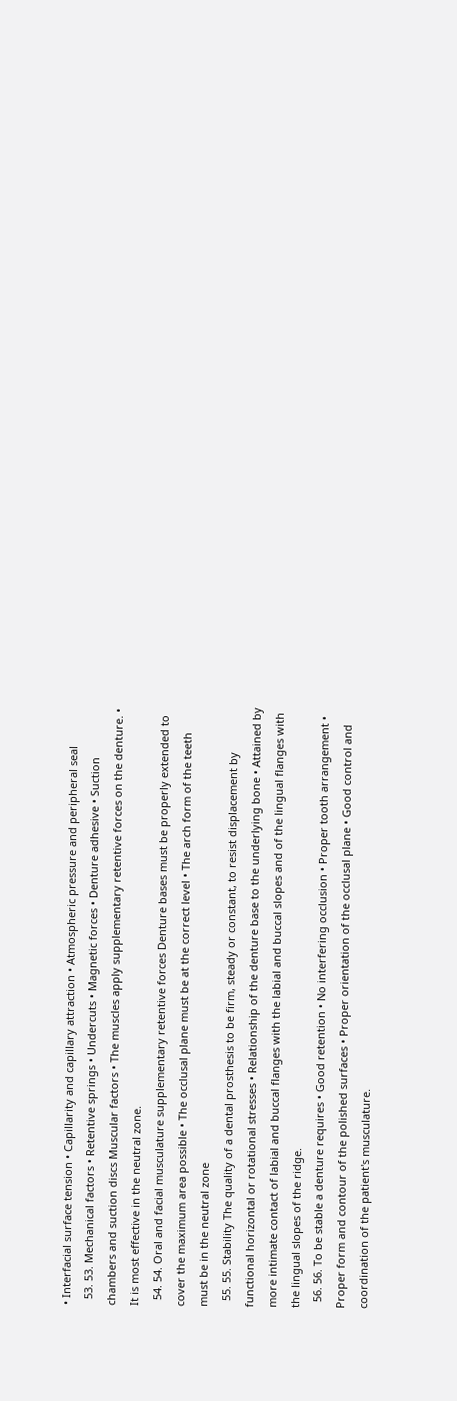• Interfacial surface tension • Capillarity and capillary attraction • Atmospheric pressure and peripheral seal
  53. 53. Mechanical factors • Retentive springs • Undercuts • Magnetic forces • Denture adhesive • Suction chambers and suction discs Muscular factors • The muscles apply supplementary retentive forces on the denture. • It is most effective in the neutral zone.
  54. 54. Oral and facial musculature supplementary retentive forces Denture bases must be properly extended to cover the maximum area possible • The occlusal plane must be at the correct level • The arch form of the teeth must be in the neutral zone
  55. 55. Stability The quality of a dental prosthesis to be firm, steady or constant, to resist displacement by functional horizontal or rotational stresses • Relationship of the denture base to the underlying bone • Attained by more intimate contact of labial and buccal flanges with the labial and buccal slopes and of the lingual flanges with the lingual slopes of the ridge.
  56. 56. To be stable a denture requires • Good retention • No interfering occlusion • Proper tooth arrangement • Proper form and contour of the polished surfaces • Proper orientation of the occlusal plane • Good control and coordination of the patient's musculature.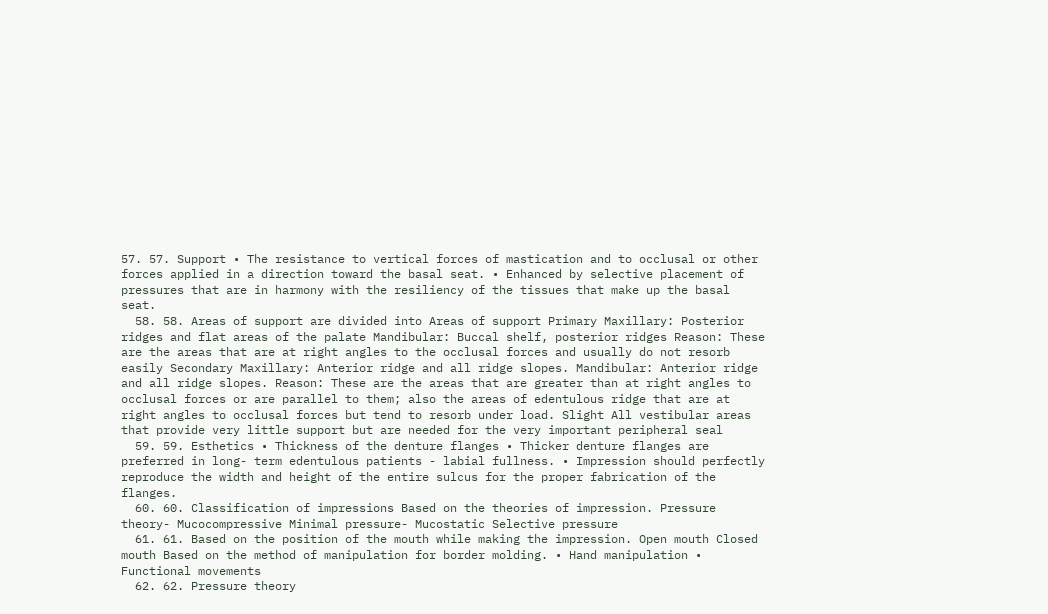57. 57. Support • The resistance to vertical forces of mastication and to occlusal or other forces applied in a direction toward the basal seat. • Enhanced by selective placement of pressures that are in harmony with the resiliency of the tissues that make up the basal seat.
  58. 58. Areas of support are divided into Areas of support Primary Maxillary: Posterior ridges and flat areas of the palate Mandibular: Buccal shelf, posterior ridges Reason: These are the areas that are at right angles to the occlusal forces and usually do not resorb easily Secondary Maxillary: Anterior ridge and all ridge slopes. Mandibular: Anterior ridge and all ridge slopes. Reason: These are the areas that are greater than at right angles to occlusal forces or are parallel to them; also the areas of edentulous ridge that are at right angles to occlusal forces but tend to resorb under load. Slight All vestibular areas that provide very little support but are needed for the very important peripheral seal
  59. 59. Esthetics • Thickness of the denture flanges • Thicker denture flanges are preferred in long- term edentulous patients - labial fullness. • Impression should perfectly reproduce the width and height of the entire sulcus for the proper fabrication of the flanges.
  60. 60. Classification of impressions Based on the theories of impression. Pressure theory- Mucocompressive Minimal pressure- Mucostatic Selective pressure
  61. 61. Based on the position of the mouth while making the impression. Open mouth Closed mouth Based on the method of manipulation for border molding. • Hand manipulation • Functional movements
  62. 62. Pressure theory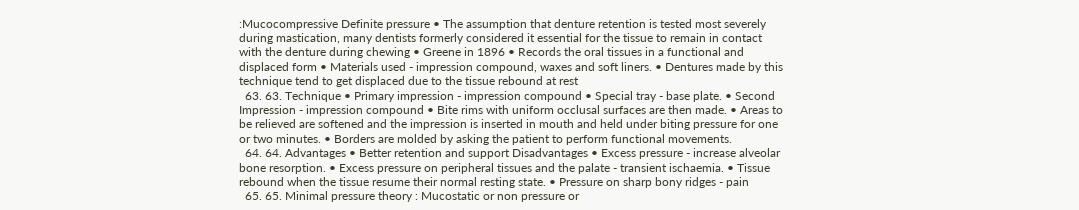:Mucocompressive Definite pressure • The assumption that denture retention is tested most severely during mastication, many dentists formerly considered it essential for the tissue to remain in contact with the denture during chewing • Greene in 1896 • Records the oral tissues in a functional and displaced form • Materials used - impression compound, waxes and soft liners. • Dentures made by this technique tend to get displaced due to the tissue rebound at rest
  63. 63. Technique • Primary impression - impression compound • Special tray - base plate. • Second Impression - impression compound • Bite rims with uniform occlusal surfaces are then made. • Areas to be relieved are softened and the impression is inserted in mouth and held under biting pressure for one or two minutes. • Borders are molded by asking the patient to perform functional movements.
  64. 64. Advantages • Better retention and support Disadvantages • Excess pressure - increase alveolar bone resorption. • Excess pressure on peripheral tissues and the palate - transient ischaemia. • Tissue rebound when the tissue resume their normal resting state. • Pressure on sharp bony ridges - pain
  65. 65. Minimal pressure theory : Mucostatic or non pressure or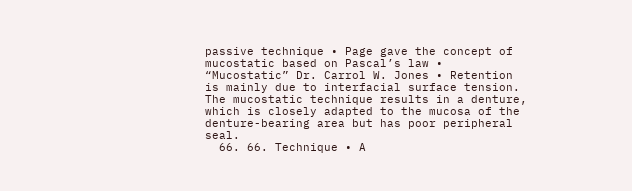passive technique • Page gave the concept of mucostatic based on Pascal’s law • “Mucostatic” Dr. Carrol W. Jones • Retention is mainly due to interfacial surface tension. The mucostatic technique results in a denture, which is closely adapted to the mucosa of the denture-bearing area but has poor peripheral seal.
  66. 66. Technique • A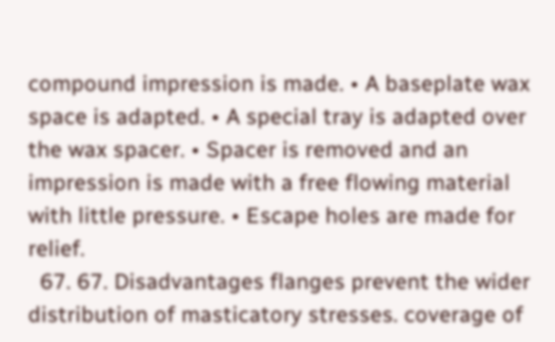compound impression is made. • A baseplate wax space is adapted. • A special tray is adapted over the wax spacer. • Spacer is removed and an impression is made with a free flowing material with little pressure. • Escape holes are made for relief.
  67. 67. Disadvantages flanges prevent the wider distribution of masticatory stresses. coverage of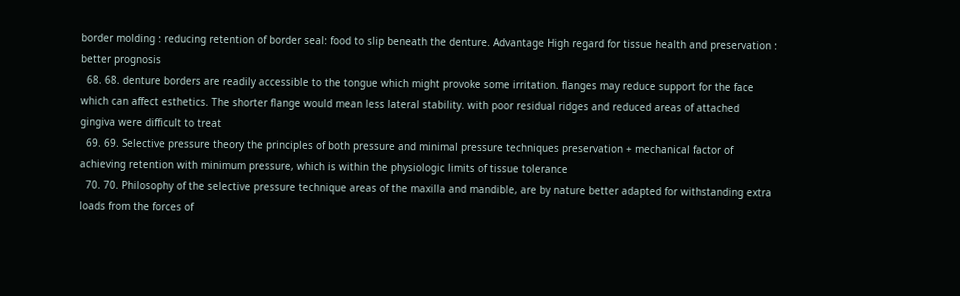border molding : reducing retention of border seal: food to slip beneath the denture. Advantage High regard for tissue health and preservation : better prognosis
  68. 68. denture borders are readily accessible to the tongue which might provoke some irritation. flanges may reduce support for the face which can affect esthetics. The shorter flange would mean less lateral stability. with poor residual ridges and reduced areas of attached gingiva were difficult to treat
  69. 69. Selective pressure theory the principles of both pressure and minimal pressure techniques preservation + mechanical factor of achieving retention with minimum pressure, which is within the physiologic limits of tissue tolerance
  70. 70. Philosophy of the selective pressure technique areas of the maxilla and mandible, are by nature better adapted for withstanding extra loads from the forces of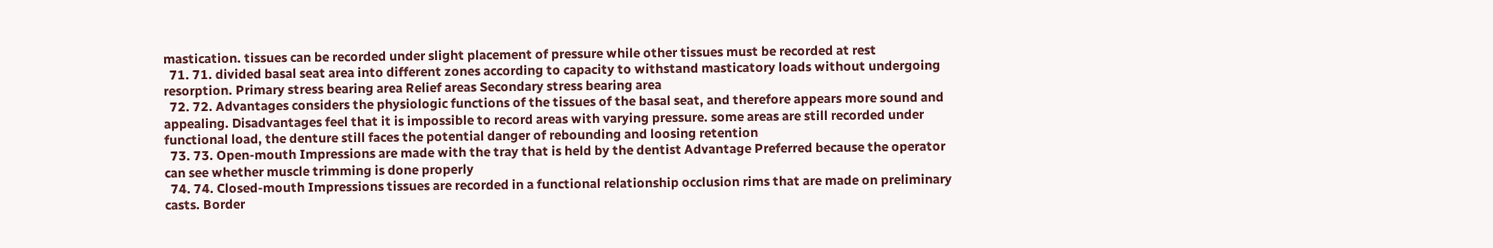mastication. tissues can be recorded under slight placement of pressure while other tissues must be recorded at rest
  71. 71. divided basal seat area into different zones according to capacity to withstand masticatory loads without undergoing resorption. Primary stress bearing area Relief areas Secondary stress bearing area
  72. 72. Advantages considers the physiologic functions of the tissues of the basal seat, and therefore appears more sound and appealing. Disadvantages feel that it is impossible to record areas with varying pressure. some areas are still recorded under functional load, the denture still faces the potential danger of rebounding and loosing retention
  73. 73. Open-mouth Impressions are made with the tray that is held by the dentist Advantage Preferred because the operator can see whether muscle trimming is done properly
  74. 74. Closed-mouth Impressions tissues are recorded in a functional relationship occlusion rims that are made on preliminary casts. Border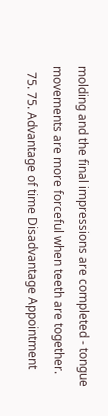molding and the final impressions are completed - tongue movements are more forceful when teeth are together.
  75. 75. Advantage of time Disadvantage Appointment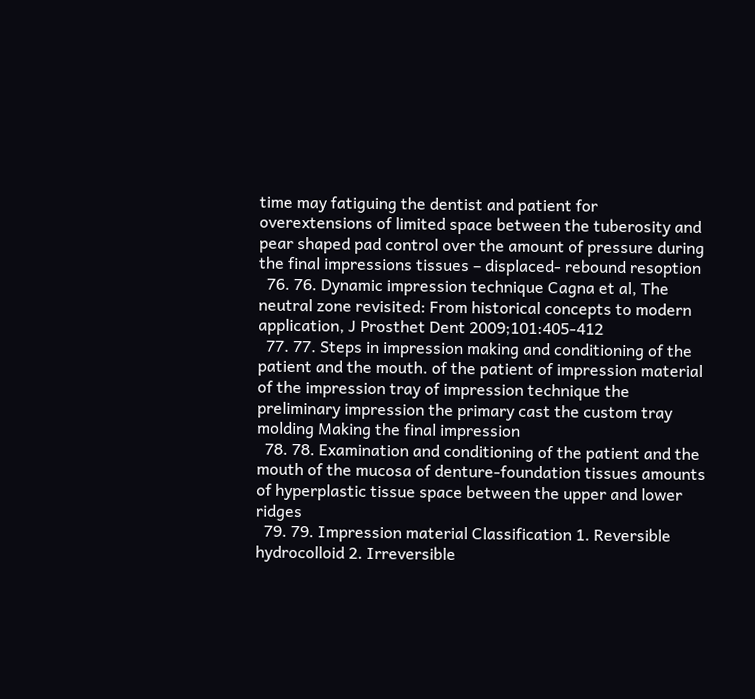time may fatiguing the dentist and patient for overextensions of limited space between the tuberosity and pear shaped pad control over the amount of pressure during the final impressions tissues – displaced- rebound resoption
  76. 76. Dynamic impression technique Cagna et al, The neutral zone revisited: From historical concepts to modern application, J Prosthet Dent 2009;101:405-412
  77. 77. Steps in impression making and conditioning of the patient and the mouth. of the patient of impression material of the impression tray of impression technique the preliminary impression the primary cast the custom tray molding Making the final impression
  78. 78. Examination and conditioning of the patient and the mouth of the mucosa of denture-foundation tissues amounts of hyperplastic tissue space between the upper and lower ridges
  79. 79. Impression material Classification 1. Reversible hydrocolloid 2. Irreversible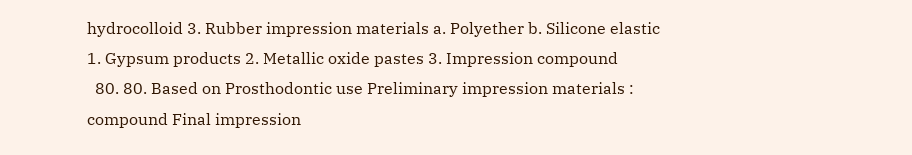hydrocolloid 3. Rubber impression materials a. Polyether b. Silicone elastic 1. Gypsum products 2. Metallic oxide pastes 3. Impression compound
  80. 80. Based on Prosthodontic use Preliminary impression materials : compound Final impression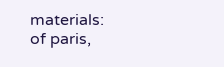materials: of paris,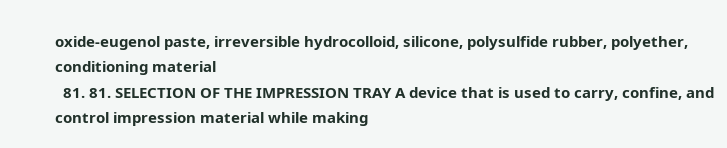oxide-eugenol paste, irreversible hydrocolloid, silicone, polysulfide rubber, polyether, conditioning material
  81. 81. SELECTION OF THE IMPRESSION TRAY A device that is used to carry, confine, and control impression material while making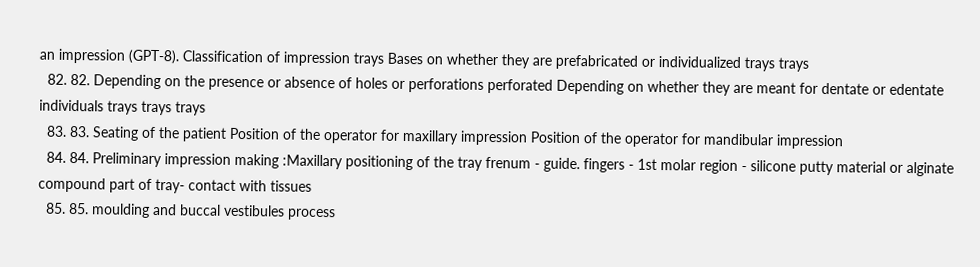an impression (GPT-8). Classification of impression trays Bases on whether they are prefabricated or individualized trays trays
  82. 82. Depending on the presence or absence of holes or perforations perforated Depending on whether they are meant for dentate or edentate individuals trays trays trays
  83. 83. Seating of the patient Position of the operator for maxillary impression Position of the operator for mandibular impression
  84. 84. Preliminary impression making :Maxillary positioning of the tray frenum - guide. fingers - 1st molar region - silicone putty material or alginate compound part of tray- contact with tissues
  85. 85. moulding and buccal vestibules process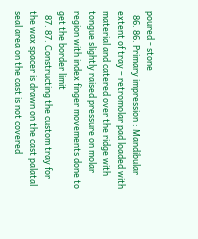poured - stone
  86. 86. Primary impression : Mandibular extent of tray – retromolar pad loaded with material and catered over the ridge with tongue slightly raised pressure on molar region with index finger movements done to get the border limit
  87. 87. Constructing the custom tray for the wax spacer is drawn on the cast palatal seal area on the cast is not covered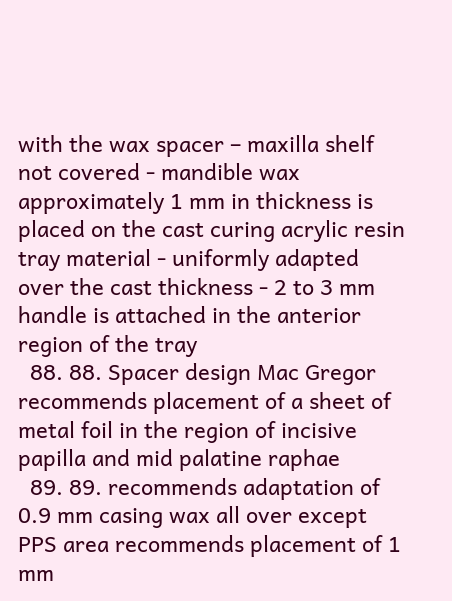with the wax spacer – maxilla shelf not covered - mandible wax approximately 1 mm in thickness is placed on the cast curing acrylic resin tray material - uniformly adapted over the cast thickness - 2 to 3 mm handle is attached in the anterior region of the tray
  88. 88. Spacer design Mac Gregor recommends placement of a sheet of metal foil in the region of incisive papilla and mid palatine raphae
  89. 89. recommends adaptation of 0.9 mm casing wax all over except PPS area recommends placement of 1 mm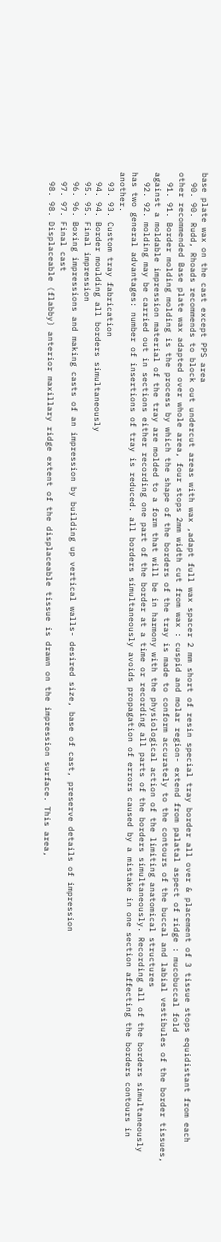base plate wax on the cast except PPS area
  90. 90. Rudd, Rhoads recommends to block out undercut areas with wax ,adapt full wax spacer 2 mm short of resin special tray border all over & placement of 3 tissue stops equidistant from each other recommended Base plate wax adapted over whole area, four stops 2mm width cut from wax : cuspid and molar region- extend from palatal aspect of ridge : mucobuccal fold
  91. 91. Border molding molding is the process by which the shape of the borders of the tray is made to conform accurately to the contours of the buccal and labial vestibules of the border tissues, against a moldable impression material of the tray are molded to a form that will be in harmony with the physiological action of the limiting anatomical structures
  92. 92. molding may be carried out in sections either recording one part of the border at a time or recording all parts of the borders simultaneously. Recording all of the borders simultaneously has two general advantages: number of insertions of tray is reduced. all borders simultaneously avoids propagation of errors caused by a mistake in one section affecting the borders contours in another.
  93. 93. Custom tray fabrication
  94. 94. Border moulding all borders simultaneously
  95. 95. Final impression
  96. 96. Boxing impressions and making casts of an impression by building up vertical walls- desired size, base of cast, preserve details of impression
  97. 97. Final cast
  98. 98. Displaceable (flabby) anterior maxillary ridge extent of the displaceable tissue is drawn on the impression surface. This area,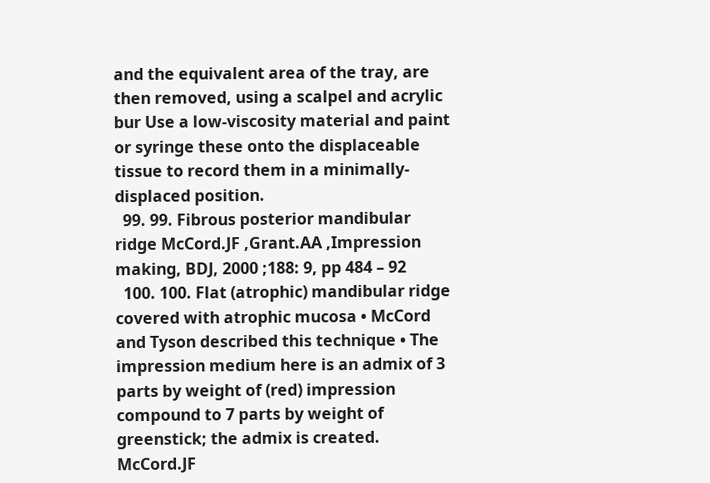and the equivalent area of the tray, are then removed, using a scalpel and acrylic bur Use a low-viscosity material and paint or syringe these onto the displaceable tissue to record them in a minimally- displaced position.
  99. 99. Fibrous posterior mandibular ridge McCord.JF ,Grant.AA ,Impression making, BDJ, 2000 ;188: 9, pp 484 – 92
  100. 100. Flat (atrophic) mandibular ridge covered with atrophic mucosa • McCord and Tyson described this technique • The impression medium here is an admix of 3 parts by weight of (red) impression compound to 7 parts by weight of greenstick; the admix is created. McCord.JF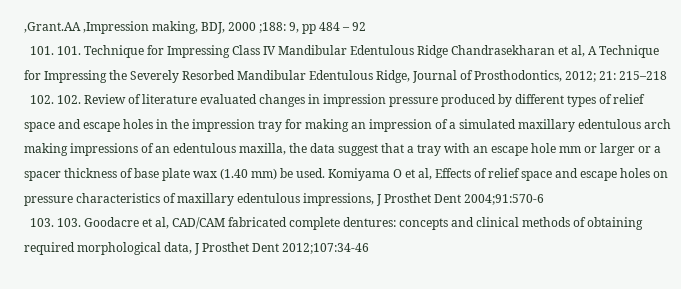,Grant.AA ,Impression making, BDJ, 2000 ;188: 9, pp 484 – 92
  101. 101. Technique for Impressing Class IV Mandibular Edentulous Ridge Chandrasekharan et al, A Technique for Impressing the Severely Resorbed Mandibular Edentulous Ridge, Journal of Prosthodontics, 2012; 21: 215–218
  102. 102. Review of literature evaluated changes in impression pressure produced by different types of relief space and escape holes in the impression tray for making an impression of a simulated maxillary edentulous arch making impressions of an edentulous maxilla, the data suggest that a tray with an escape hole mm or larger or a spacer thickness of base plate wax (1.40 mm) be used. Komiyama O et al, Effects of relief space and escape holes on pressure characteristics of maxillary edentulous impressions, J Prosthet Dent 2004;91:570-6
  103. 103. Goodacre et al, CAD/CAM fabricated complete dentures: concepts and clinical methods of obtaining required morphological data, J Prosthet Dent 2012;107:34-46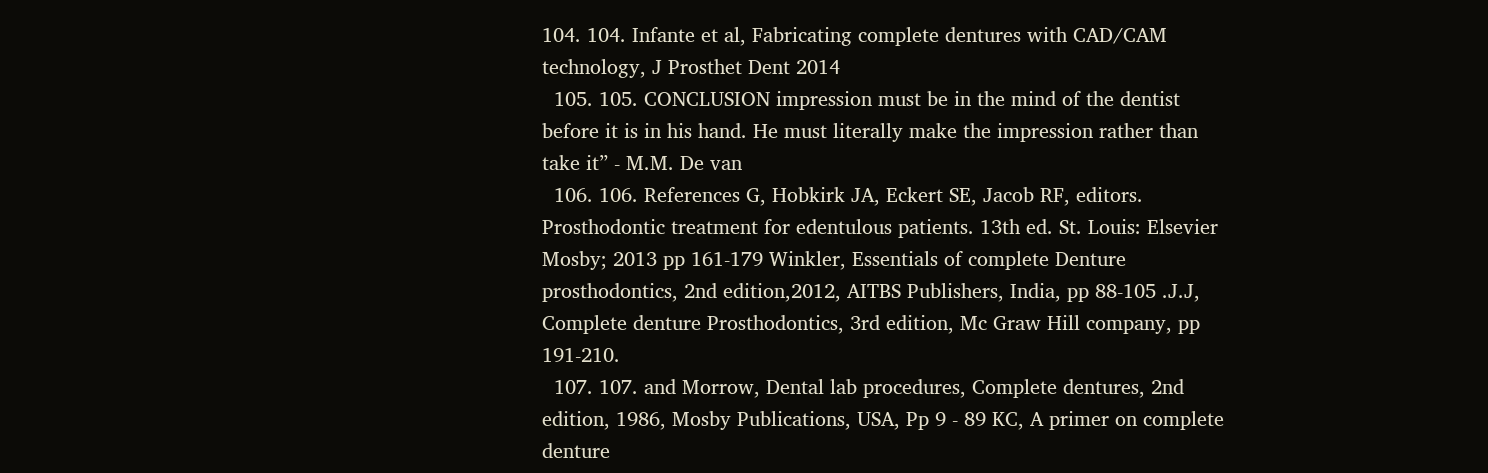104. 104. Infante et al, Fabricating complete dentures with CAD/CAM technology, J Prosthet Dent 2014
  105. 105. CONCLUSION impression must be in the mind of the dentist before it is in his hand. He must literally make the impression rather than take it” - M.M. De van
  106. 106. References G, Hobkirk JA, Eckert SE, Jacob RF, editors. Prosthodontic treatment for edentulous patients. 13th ed. St. Louis: Elsevier Mosby; 2013 pp 161-179 Winkler, Essentials of complete Denture prosthodontics, 2nd edition,2012, AITBS Publishers, India, pp 88-105 .J.J, Complete denture Prosthodontics, 3rd edition, Mc Graw Hill company, pp 191-210.
  107. 107. and Morrow, Dental lab procedures, Complete dentures, 2nd edition, 1986, Mosby Publications, USA, Pp 9 - 89 KC, A primer on complete denture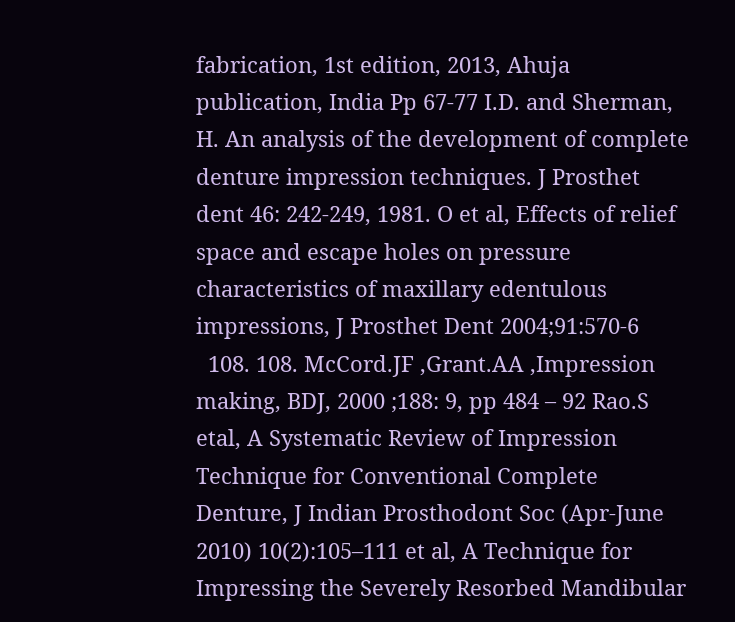fabrication, 1st edition, 2013, Ahuja publication, India Pp 67-77 I.D. and Sherman, H. An analysis of the development of complete denture impression techniques. J Prosthet dent 46: 242-249, 1981. O et al, Effects of relief space and escape holes on pressure characteristics of maxillary edentulous impressions, J Prosthet Dent 2004;91:570-6
  108. 108. McCord.JF ,Grant.AA ,Impression making, BDJ, 2000 ;188: 9, pp 484 – 92 Rao.S etal, A Systematic Review of Impression Technique for Conventional Complete Denture, J Indian Prosthodont Soc (Apr-June 2010) 10(2):105–111 et al, A Technique for Impressing the Severely Resorbed Mandibular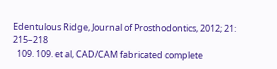Edentulous Ridge, Journal of Prosthodontics, 2012; 21: 215–218
  109. 109. et al, CAD/CAM fabricated complete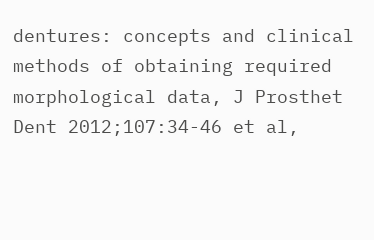dentures: concepts and clinical methods of obtaining required morphological data, J Prosthet Dent 2012;107:34-46 et al,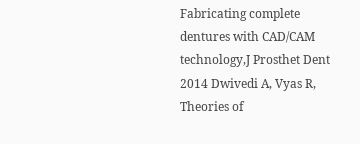Fabricating complete dentures with CAD/CAM technology,J Prosthet Dent 2014 Dwivedi A, Vyas R, Theories of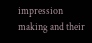impression making and their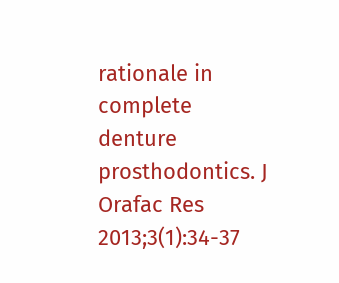rationale in complete denture prosthodontics. J Orafac Res 2013;3(1):34-37